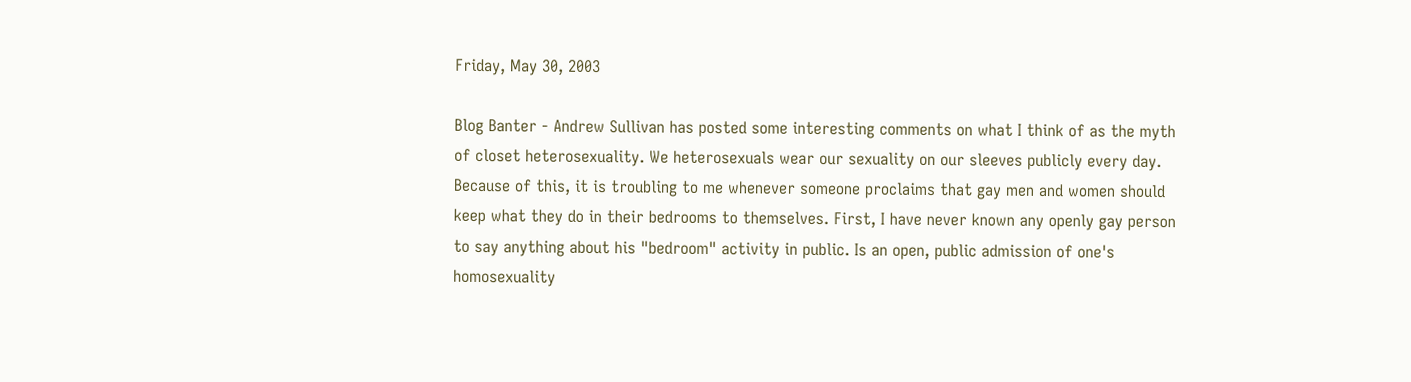Friday, May 30, 2003

Blog Banter - Andrew Sullivan has posted some interesting comments on what I think of as the myth of closet heterosexuality. We heterosexuals wear our sexuality on our sleeves publicly every day. Because of this, it is troubling to me whenever someone proclaims that gay men and women should keep what they do in their bedrooms to themselves. First, I have never known any openly gay person to say anything about his "bedroom" activity in public. Is an open, public admission of one's homosexuality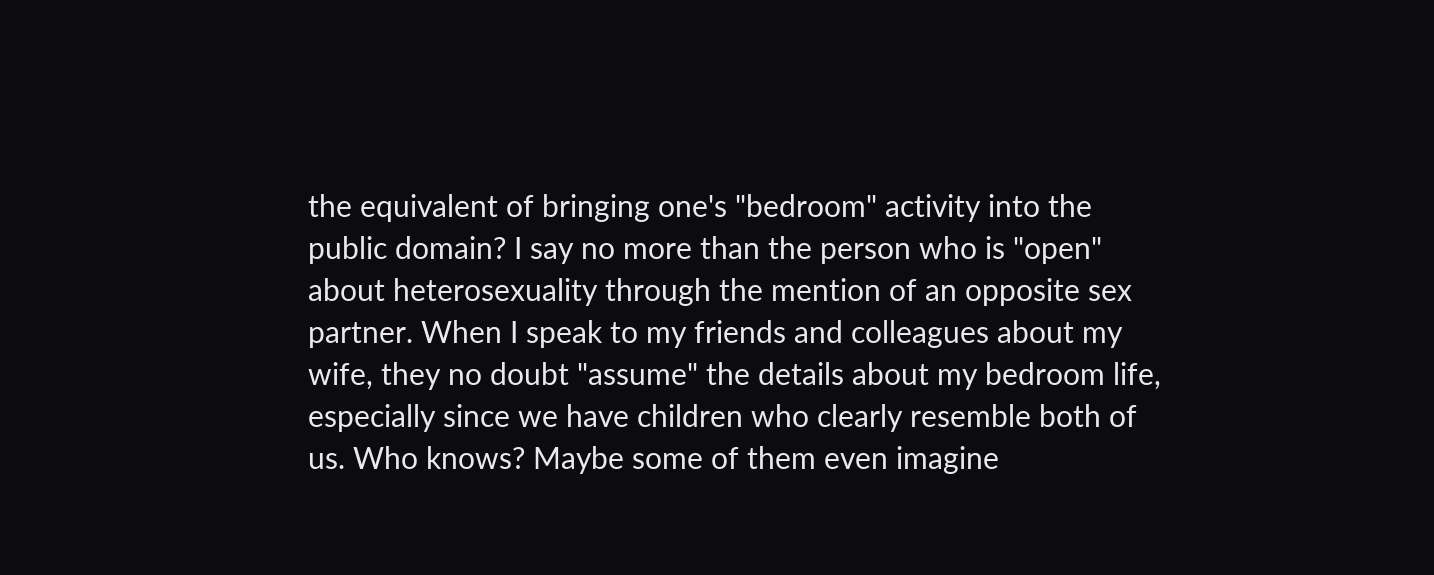the equivalent of bringing one's "bedroom" activity into the public domain? I say no more than the person who is "open" about heterosexuality through the mention of an opposite sex partner. When I speak to my friends and colleagues about my wife, they no doubt "assume" the details about my bedroom life, especially since we have children who clearly resemble both of us. Who knows? Maybe some of them even imagine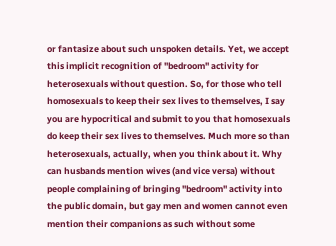or fantasize about such unspoken details. Yet, we accept this implicit recognition of "bedroom" activity for heterosexuals without question. So, for those who tell homosexuals to keep their sex lives to themselves, I say you are hypocritical and submit to you that homosexuals do keep their sex lives to themselves. Much more so than heterosexuals, actually, when you think about it. Why can husbands mention wives (and vice versa) without people complaining of bringing "bedroom" activity into the public domain, but gay men and women cannot even mention their companions as such without some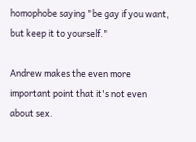homophobe saying "be gay if you want, but keep it to yourself."

Andrew makes the even more important point that it's not even about sex.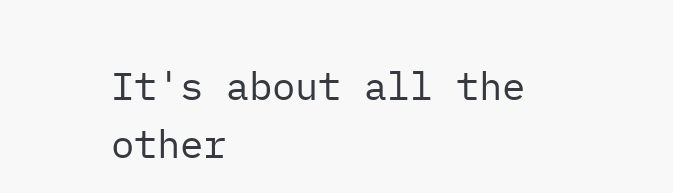It's about all the other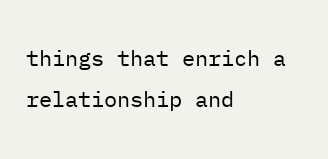things that enrich a relationship and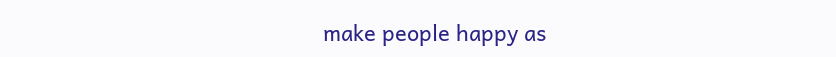make people happy as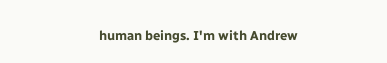human beings. I'm with Andrew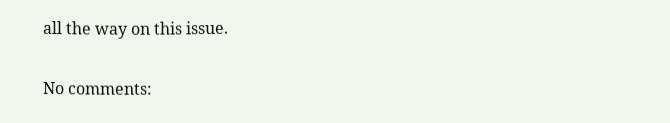all the way on this issue.

No comments: